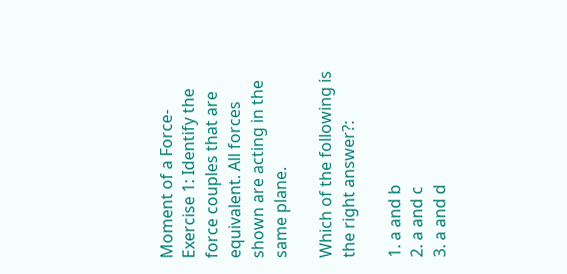Moment of a Force- Exercise 1: Identify the force couples that are equivalent. All forces shown are acting in the same plane.

Which of the following is the right answer?:

1. a and b
2. a and c
3. a and d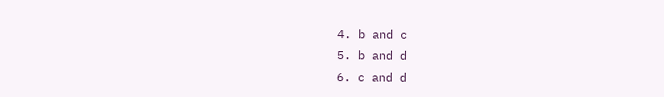4. b and c
5. b and d
6. c and d